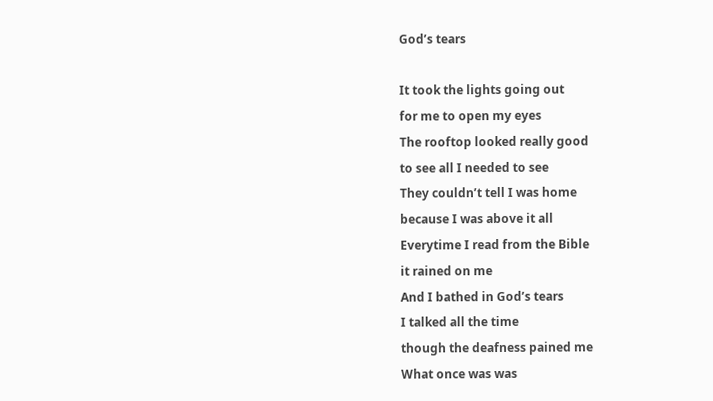God’s tears

It took the lights going out
for me to open my eyes
The rooftop looked really good
to see all I needed to see
They couldn’t tell I was home
because I was above it all
Everytime I read from the Bible
it rained on me
And I bathed in God’s tears
I talked all the time
though the deafness pained me
What once was was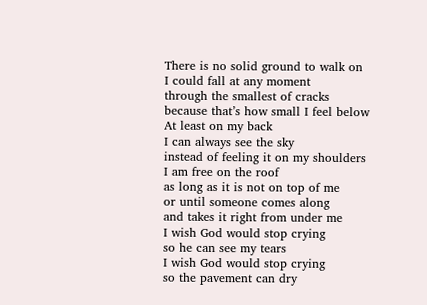There is no solid ground to walk on
I could fall at any moment
through the smallest of cracks
because that’s how small I feel below
At least on my back
I can always see the sky
instead of feeling it on my shoulders
I am free on the roof
as long as it is not on top of me
or until someone comes along
and takes it right from under me
I wish God would stop crying
so he can see my tears
I wish God would stop crying
so the pavement can dry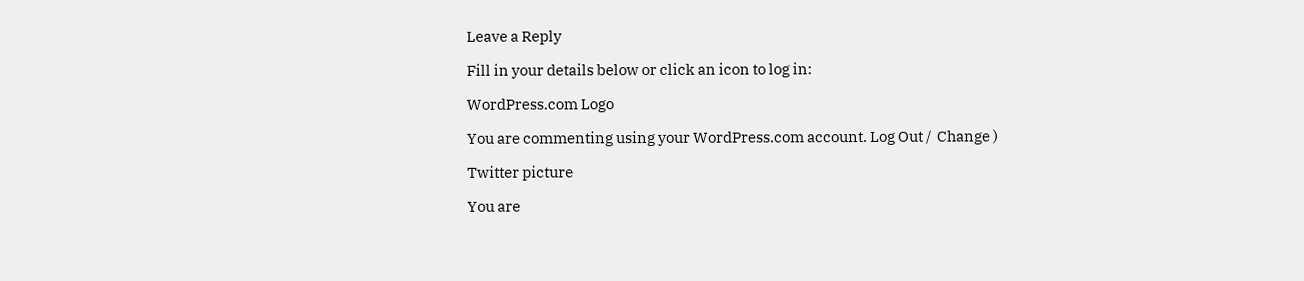Leave a Reply

Fill in your details below or click an icon to log in:

WordPress.com Logo

You are commenting using your WordPress.com account. Log Out /  Change )

Twitter picture

You are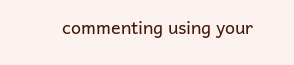commenting using your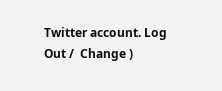Twitter account. Log Out /  Change )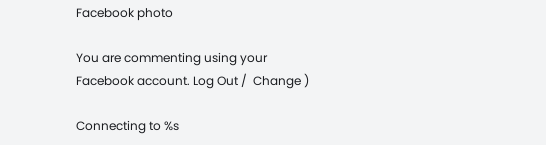Facebook photo

You are commenting using your Facebook account. Log Out /  Change )

Connecting to %s